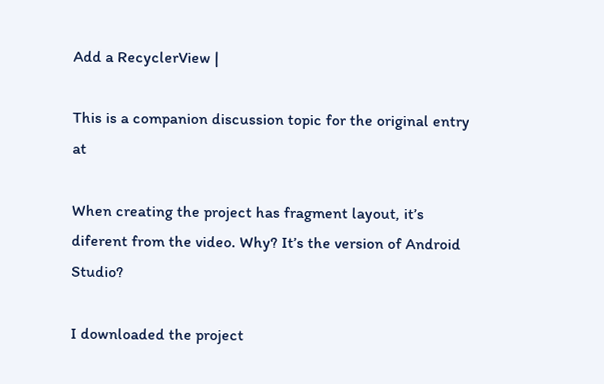Add a RecyclerView |

This is a companion discussion topic for the original entry at

When creating the project has fragment layout, it’s diferent from the video. Why? It’s the version of Android Studio?

I downloaded the project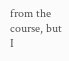from the course, but I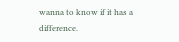wanna to know if it has a difference.